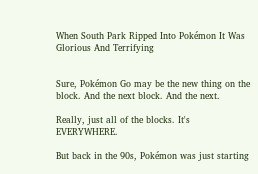When South Park Ripped Into Pokémon It Was Glorious And Terrifying


Sure, Pokémon Go may be the new thing on the block. And the next block. And the next.

Really, just all of the blocks. It's EVERYWHERE.

But back in the 90s, Pokémon was just starting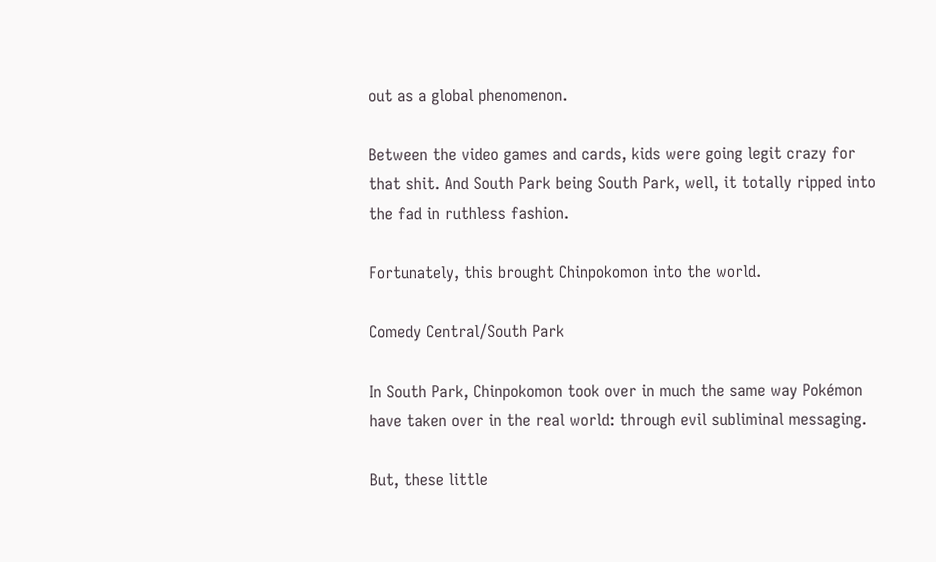out as a global phenomenon.

Between the video games and cards, kids were going legit crazy for that shit. And South Park being South Park, well, it totally ripped into the fad in ruthless fashion.

Fortunately, this brought Chinpokomon into the world.

Comedy Central/South Park

In South Park, Chinpokomon took over in much the same way Pokémon have taken over in the real world: through evil subliminal messaging.

But, these little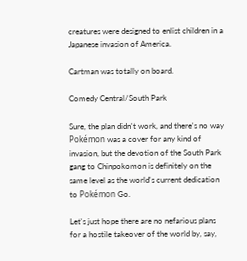creatures were designed to enlist children in a Japanese invasion of America.

Cartman was totally on board.

Comedy Central/South Park

Sure, the plan didn't work, and there's no way Pokémon was a cover for any kind of invasion, but the devotion of the South Park gang to Chinpokomon is definitely on the same level as the world's current dedication to Pokémon Go.

Let's just hope there are no nefarious plans for a hostile takeover of the world by, say,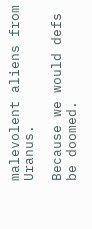malevolent aliens from Uranus.

Because we would defs be doomed.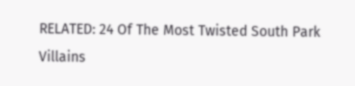RELATED: 24 Of The Most Twisted South Park Villains